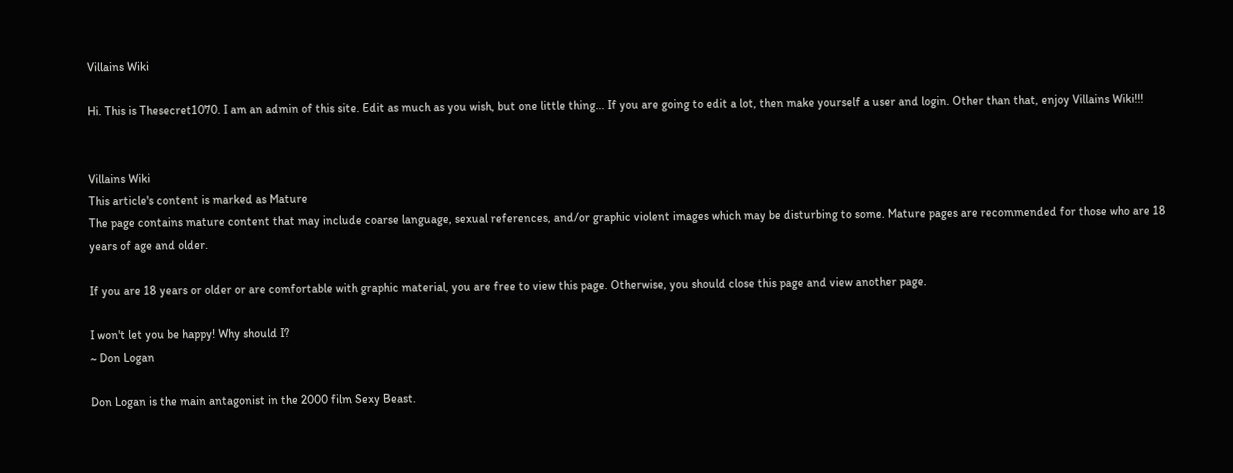Villains Wiki

Hi. This is Thesecret1070. I am an admin of this site. Edit as much as you wish, but one little thing... If you are going to edit a lot, then make yourself a user and login. Other than that, enjoy Villains Wiki!!!


Villains Wiki
This article's content is marked as Mature
The page contains mature content that may include coarse language, sexual references, and/or graphic violent images which may be disturbing to some. Mature pages are recommended for those who are 18 years of age and older.

If you are 18 years or older or are comfortable with graphic material, you are free to view this page. Otherwise, you should close this page and view another page.

I won't let you be happy! Why should I?
~ Don Logan

Don Logan is the main antagonist in the 2000 film Sexy Beast.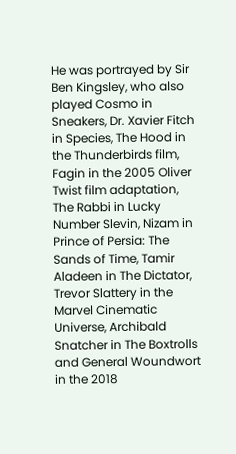He was portrayed by Sir Ben Kingsley, who also played Cosmo in Sneakers, Dr. Xavier Fitch in Species, The Hood in the Thunderbirds film, Fagin in the 2005 Oliver Twist film adaptation, The Rabbi in Lucky Number Slevin, Nizam in Prince of Persia: The Sands of Time, Tamir Aladeen in The Dictator, Trevor Slattery in the Marvel Cinematic Universe, Archibald Snatcher in The Boxtrolls and General Woundwort in the 2018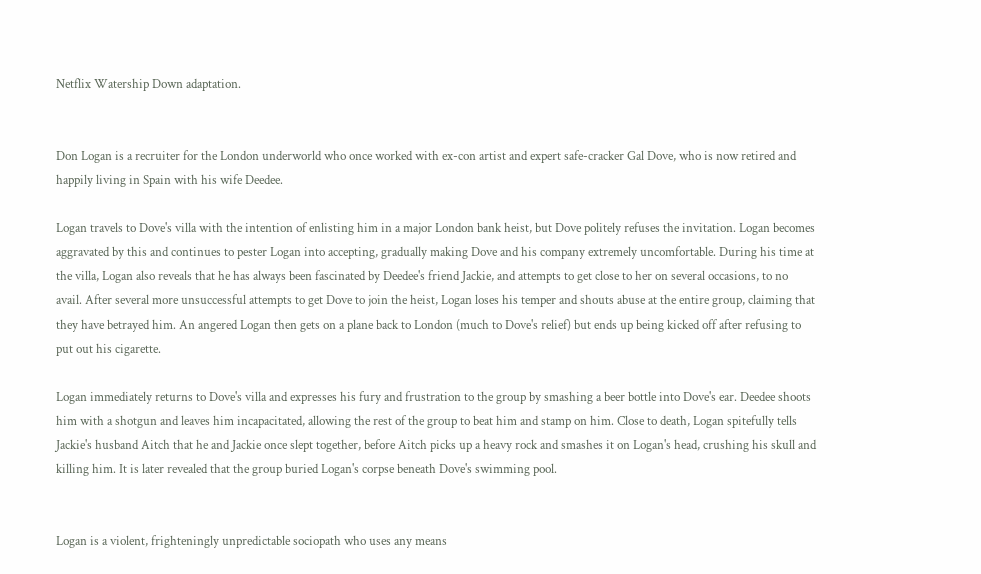Netflix Watership Down adaptation.


Don Logan is a recruiter for the London underworld who once worked with ex-con artist and expert safe-cracker Gal Dove, who is now retired and happily living in Spain with his wife Deedee.

Logan travels to Dove's villa with the intention of enlisting him in a major London bank heist, but Dove politely refuses the invitation. Logan becomes aggravated by this and continues to pester Logan into accepting, gradually making Dove and his company extremely uncomfortable. During his time at the villa, Logan also reveals that he has always been fascinated by Deedee's friend Jackie, and attempts to get close to her on several occasions, to no avail. After several more unsuccessful attempts to get Dove to join the heist, Logan loses his temper and shouts abuse at the entire group, claiming that they have betrayed him. An angered Logan then gets on a plane back to London (much to Dove's relief) but ends up being kicked off after refusing to put out his cigarette.

Logan immediately returns to Dove's villa and expresses his fury and frustration to the group by smashing a beer bottle into Dove's ear. Deedee shoots him with a shotgun and leaves him incapacitated, allowing the rest of the group to beat him and stamp on him. Close to death, Logan spitefully tells Jackie's husband Aitch that he and Jackie once slept together, before Aitch picks up a heavy rock and smashes it on Logan's head, crushing his skull and killing him. It is later revealed that the group buried Logan's corpse beneath Dove's swimming pool.


Logan is a violent, frighteningly unpredictable sociopath who uses any means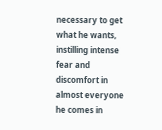necessary to get what he wants, instilling intense fear and discomfort in almost everyone he comes in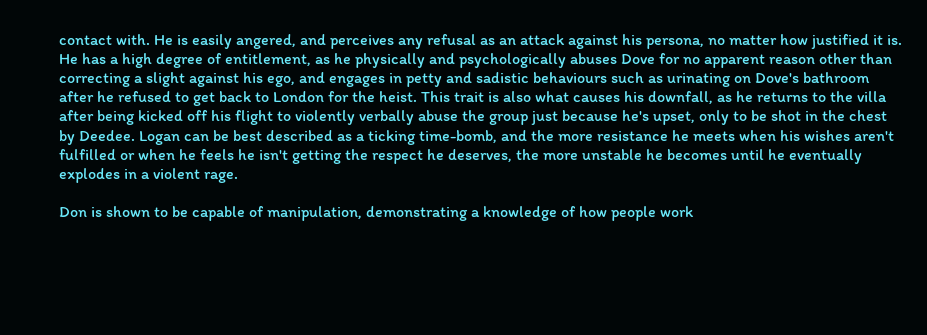contact with. He is easily angered, and perceives any refusal as an attack against his persona, no matter how justified it is. He has a high degree of entitlement, as he physically and psychologically abuses Dove for no apparent reason other than correcting a slight against his ego, and engages in petty and sadistic behaviours such as urinating on Dove's bathroom after he refused to get back to London for the heist. This trait is also what causes his downfall, as he returns to the villa after being kicked off his flight to violently verbally abuse the group just because he's upset, only to be shot in the chest by Deedee. Logan can be best described as a ticking time-bomb, and the more resistance he meets when his wishes aren't fulfilled or when he feels he isn't getting the respect he deserves, the more unstable he becomes until he eventually explodes in a violent rage.

Don is shown to be capable of manipulation, demonstrating a knowledge of how people work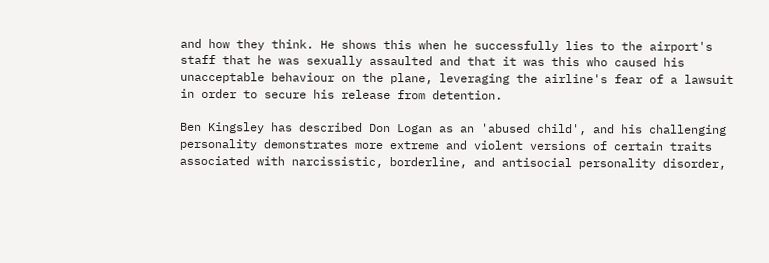and how they think. He shows this when he successfully lies to the airport's staff that he was sexually assaulted and that it was this who caused his unacceptable behaviour on the plane, leveraging the airline's fear of a lawsuit in order to secure his release from detention.

Ben Kingsley has described Don Logan as an 'abused child', and his challenging personality demonstrates more extreme and violent versions of certain traits associated with narcissistic, borderline, and antisocial personality disorder,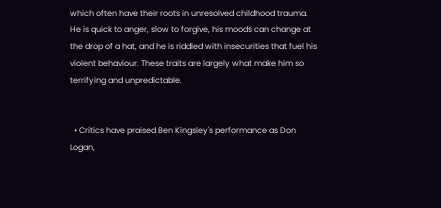which often have their roots in unresolved childhood trauma. He is quick to anger, slow to forgive, his moods can change at the drop of a hat, and he is riddled with insecurities that fuel his violent behaviour. These traits are largely what make him so terrifying and unpredictable.


  • Critics have praised Ben Kingsley's performance as Don Logan,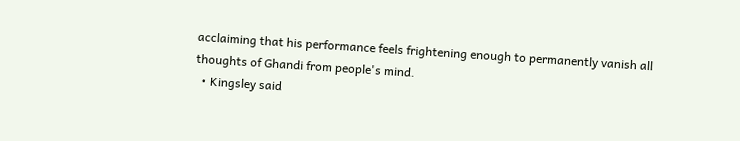acclaiming that his performance feels frightening enough to permanently vanish all thoughts of Ghandi from people's mind.
  • Kingsley said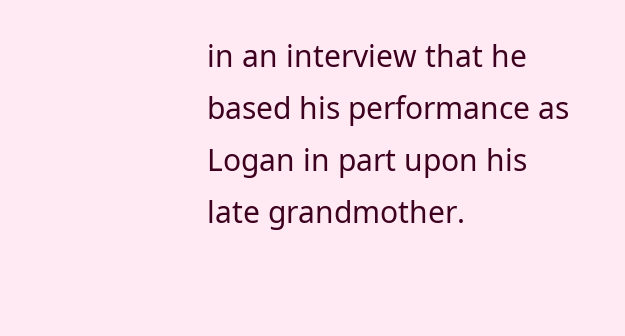in an interview that he based his performance as Logan in part upon his late grandmother.